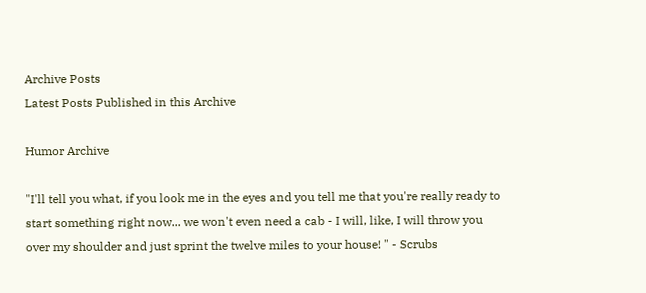Archive Posts
Latest Posts Published in this Archive

Humor Archive

"I'll tell you what, if you look me in the eyes and you tell me that you're really ready to start something right now... we won't even need a cab - I will, like, I will throw you over my shoulder and just sprint the twelve miles to your house! " - Scrubs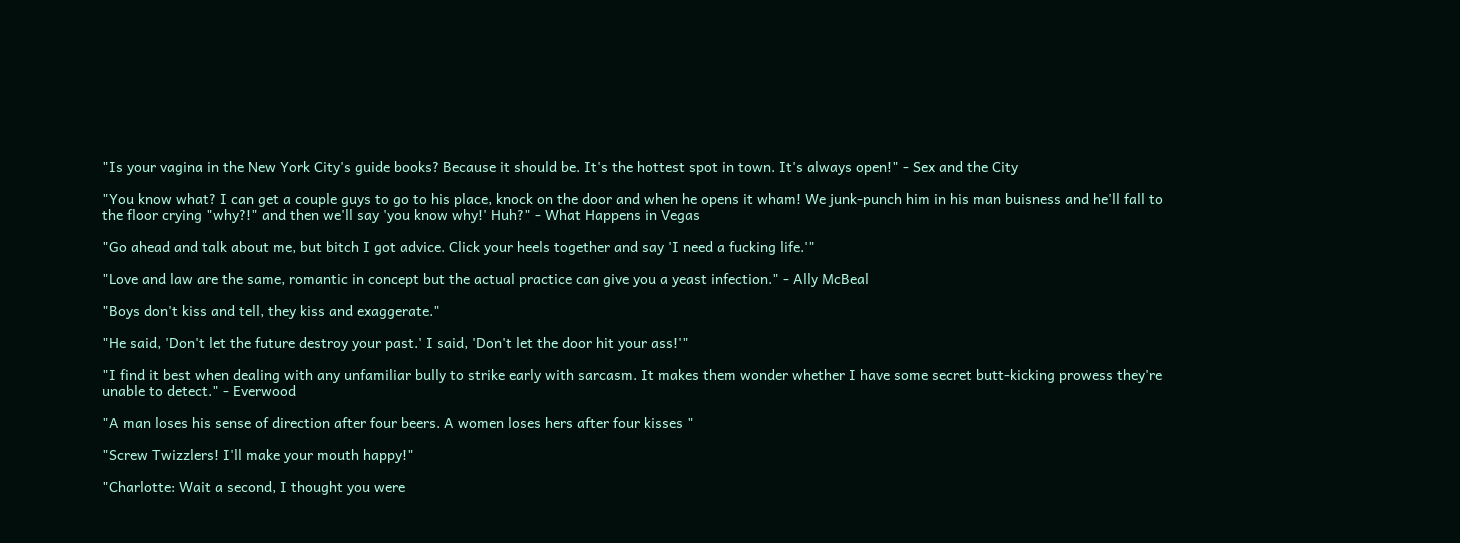"Is your vagina in the New York City's guide books? Because it should be. It's the hottest spot in town. It's always open!" - Sex and the City

"You know what? I can get a couple guys to go to his place, knock on the door and when he opens it wham! We junk-punch him in his man buisness and he'll fall to the floor crying "why?!" and then we'll say 'you know why!' Huh?" - What Happens in Vegas

"Go ahead and talk about me, but bitch I got advice. Click your heels together and say 'I need a fucking life.'"

"Love and law are the same, romantic in concept but the actual practice can give you a yeast infection." - Ally McBeal

"Boys don't kiss and tell, they kiss and exaggerate."

"He said, 'Don't let the future destroy your past.' I said, 'Don't let the door hit your ass!'"

"I find it best when dealing with any unfamiliar bully to strike early with sarcasm. It makes them wonder whether I have some secret butt-kicking prowess they're unable to detect." - Everwood

"A man loses his sense of direction after four beers. A women loses hers after four kisses "

"Screw Twizzlers! I'll make your mouth happy!"

"Charlotte: Wait a second, I thought you were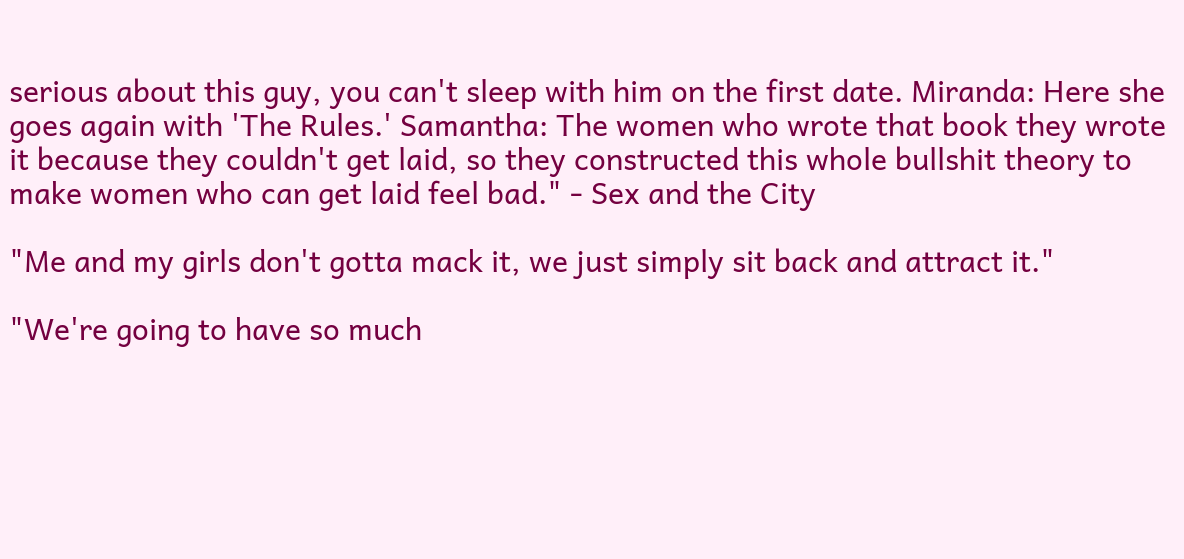serious about this guy, you can't sleep with him on the first date. Miranda: Here she goes again with 'The Rules.' Samantha: The women who wrote that book they wrote it because they couldn't get laid, so they constructed this whole bullshit theory to make women who can get laid feel bad." - Sex and the City

"Me and my girls don't gotta mack it, we just simply sit back and attract it."

"We're going to have so much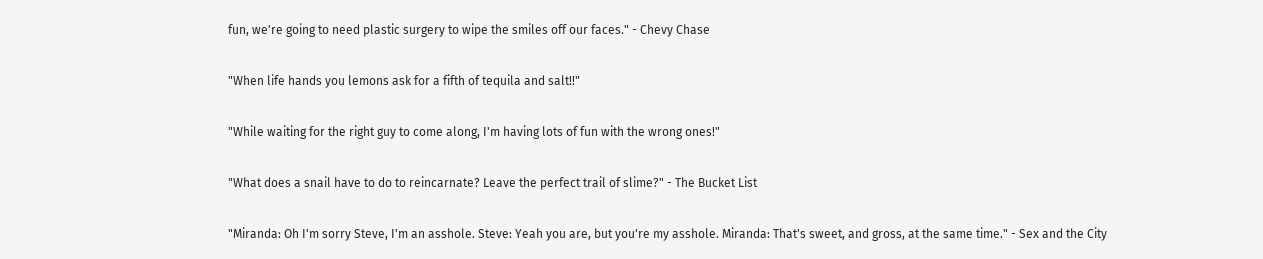fun, we're going to need plastic surgery to wipe the smiles off our faces." - Chevy Chase

"When life hands you lemons ask for a fifth of tequila and salt!!"

"While waiting for the right guy to come along, I'm having lots of fun with the wrong ones!"

"What does a snail have to do to reincarnate? Leave the perfect trail of slime?" - The Bucket List

"Miranda: Oh I'm sorry Steve, I'm an asshole. Steve: Yeah you are, but you're my asshole. Miranda: That's sweet, and gross, at the same time." - Sex and the City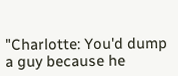"Charlotte: You'd dump a guy because he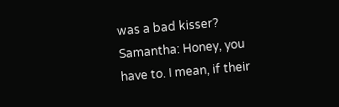was a bad kisser? Samantha: Honey, you have to. I mean, if their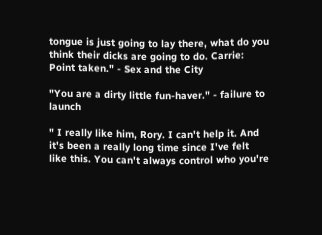tongue is just going to lay there, what do you think their dicks are going to do. Carrie: Point taken." - Sex and the City

"You are a dirty little fun-haver." - failure to launch

" I really like him, Rory. I can't help it. And it's been a really long time since I've felt like this. You can't always control who you're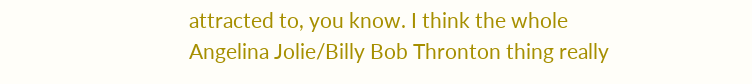attracted to, you know. I think the whole Angelina Jolie/Billy Bob Thronton thing really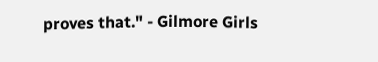proves that." - Gilmore Girls